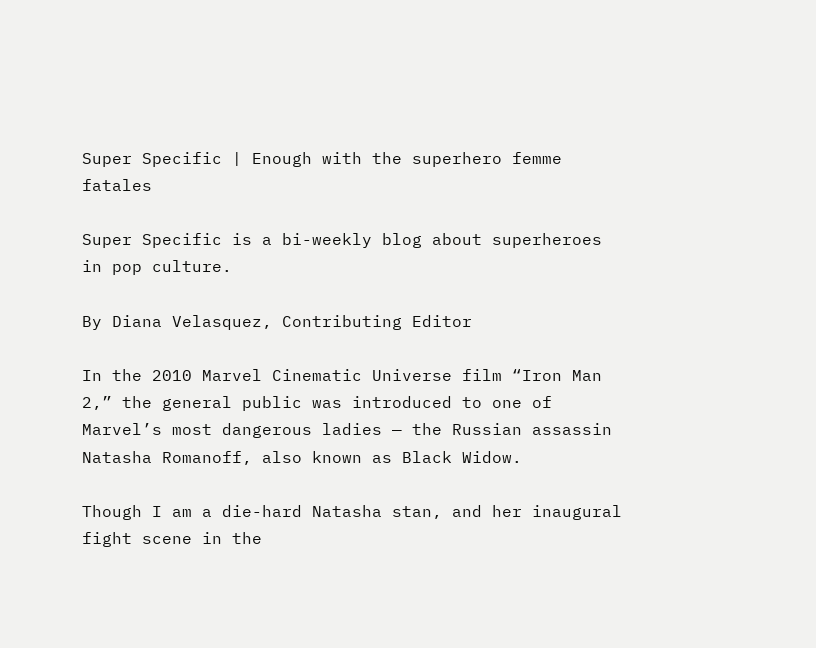Super Specific | Enough with the superhero femme fatales

Super Specific is a bi-weekly blog about superheroes in pop culture.

By Diana Velasquez, Contributing Editor

In the 2010 Marvel Cinematic Universe film “Iron Man 2,” the general public was introduced to one of Marvel’s most dangerous ladies — the Russian assassin Natasha Romanoff, also known as Black Widow.

Though I am a die-hard Natasha stan, and her inaugural fight scene in the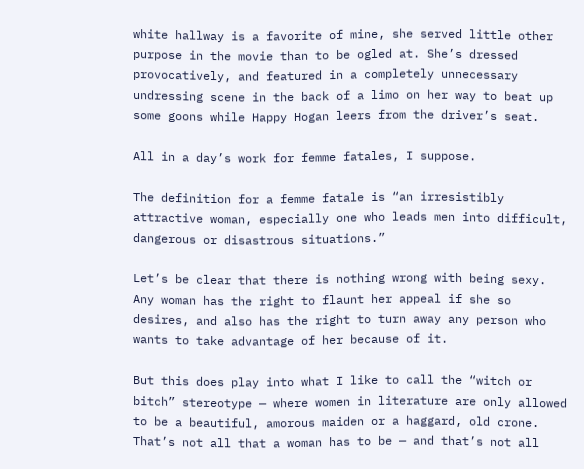white hallway is a favorite of mine, she served little other purpose in the movie than to be ogled at. She’s dressed provocatively, and featured in a completely unnecessary undressing scene in the back of a limo on her way to beat up some goons while Happy Hogan leers from the driver’s seat.

All in a day’s work for femme fatales, I suppose.

The definition for a femme fatale is “an irresistibly attractive woman, especially one who leads men into difficult, dangerous or disastrous situations.”

Let’s be clear that there is nothing wrong with being sexy. Any woman has the right to flaunt her appeal if she so desires, and also has the right to turn away any person who wants to take advantage of her because of it.

But this does play into what I like to call the “witch or bitch” stereotype — where women in literature are only allowed to be a beautiful, amorous maiden or a haggard, old crone. That’s not all that a woman has to be — and that’s not all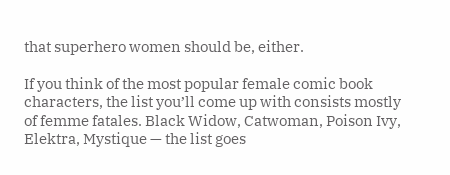that superhero women should be, either.

If you think of the most popular female comic book characters, the list you’ll come up with consists mostly of femme fatales. Black Widow, Catwoman, Poison Ivy, Elektra, Mystique — the list goes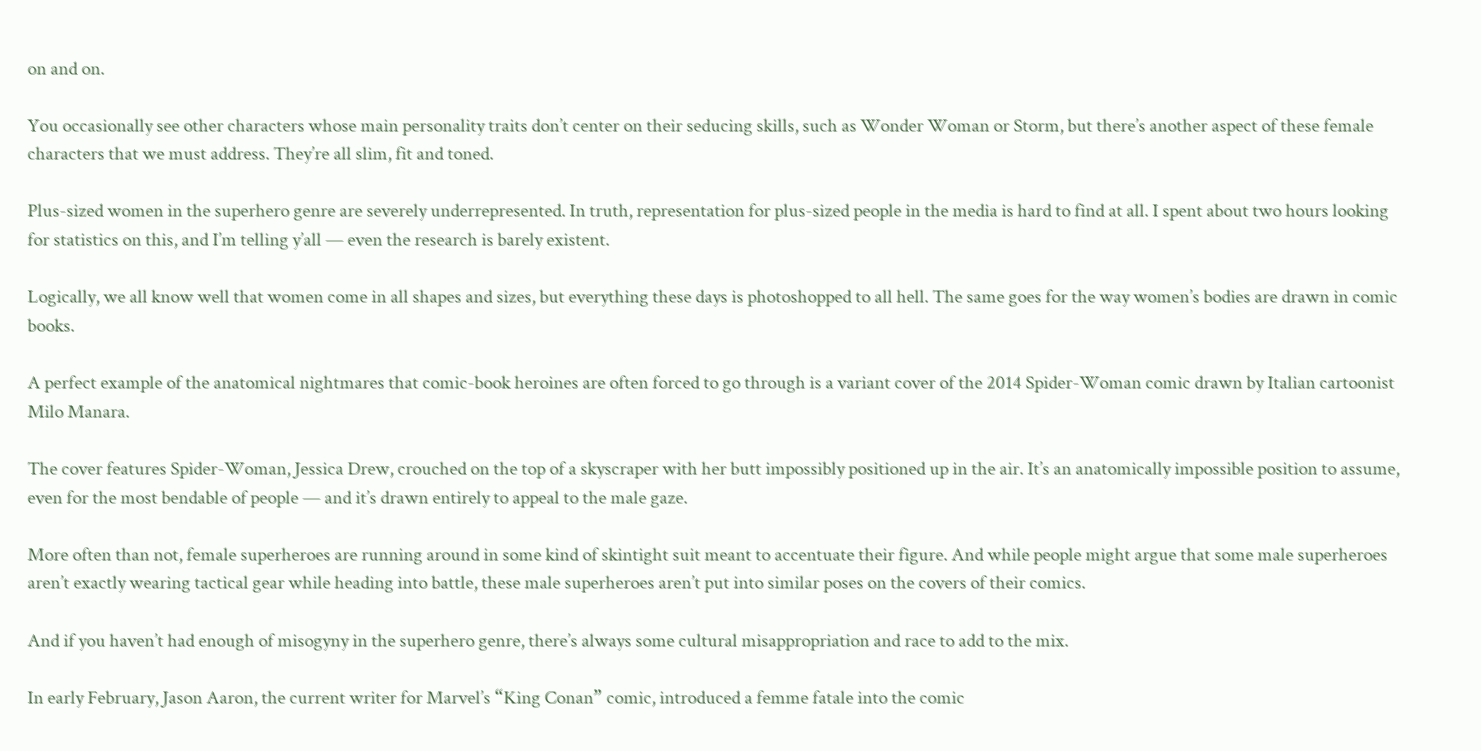on and on.

You occasionally see other characters whose main personality traits don’t center on their seducing skills, such as Wonder Woman or Storm, but there’s another aspect of these female characters that we must address. They’re all slim, fit and toned.

Plus-sized women in the superhero genre are severely underrepresented. In truth, representation for plus-sized people in the media is hard to find at all. I spent about two hours looking for statistics on this, and I’m telling y’all — even the research is barely existent.

Logically, we all know well that women come in all shapes and sizes, but everything these days is photoshopped to all hell. The same goes for the way women’s bodies are drawn in comic books.

A perfect example of the anatomical nightmares that comic-book heroines are often forced to go through is a variant cover of the 2014 Spider-Woman comic drawn by Italian cartoonist Milo Manara.

The cover features Spider-Woman, Jessica Drew, crouched on the top of a skyscraper with her butt impossibly positioned up in the air. It’s an anatomically impossible position to assume, even for the most bendable of people — and it’s drawn entirely to appeal to the male gaze.

More often than not, female superheroes are running around in some kind of skintight suit meant to accentuate their figure. And while people might argue that some male superheroes aren’t exactly wearing tactical gear while heading into battle, these male superheroes aren’t put into similar poses on the covers of their comics.

And if you haven’t had enough of misogyny in the superhero genre, there’s always some cultural misappropriation and race to add to the mix.

In early February, Jason Aaron, the current writer for Marvel’s “King Conan” comic, introduced a femme fatale into the comic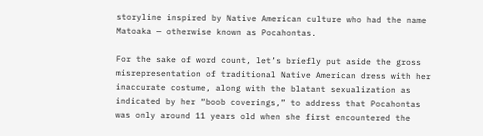storyline inspired by Native American culture who had the name Matoaka — otherwise known as Pocahontas.

For the sake of word count, let’s briefly put aside the gross misrepresentation of traditional Native American dress with her inaccurate costume, along with the blatant sexualization as indicated by her “boob coverings,” to address that Pocahontas was only around 11 years old when she first encountered the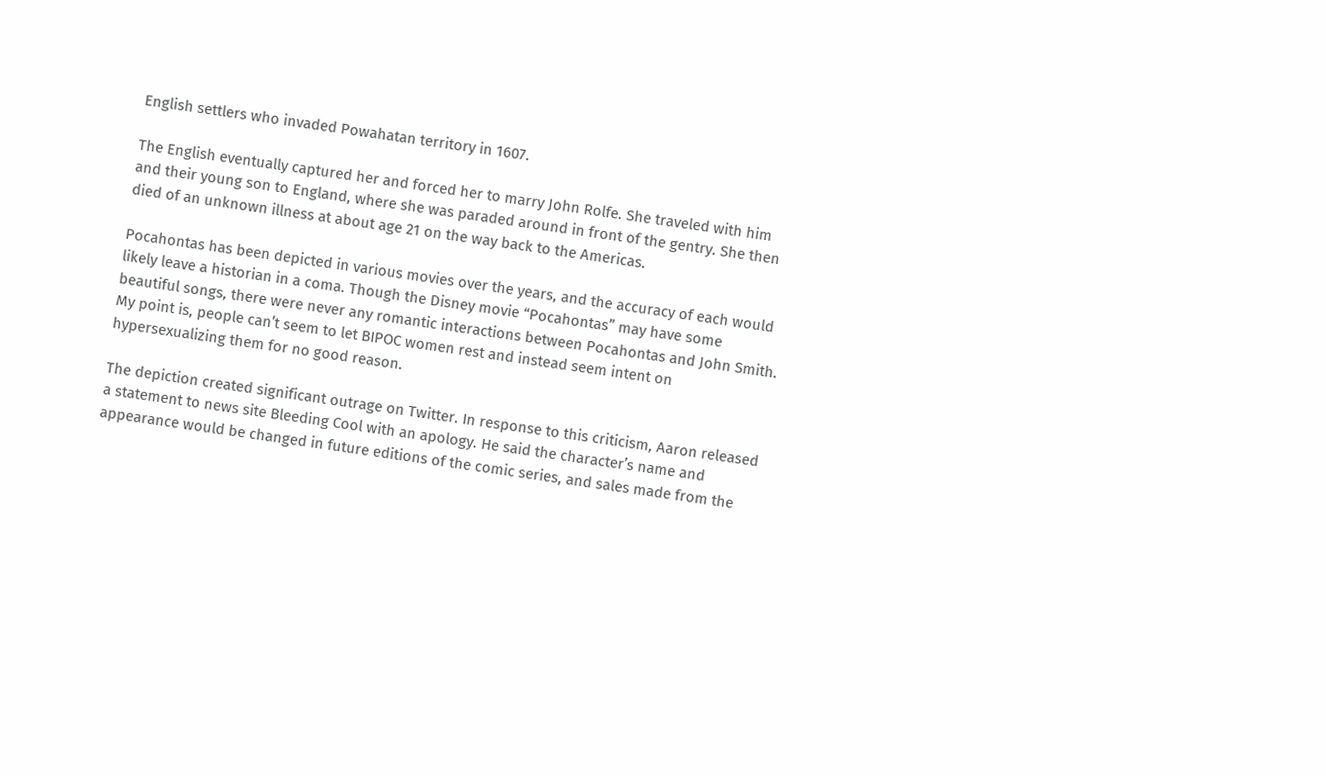English settlers who invaded Powahatan territory in 1607.

The English eventually captured her and forced her to marry John Rolfe. She traveled with him and their young son to England, where she was paraded around in front of the gentry. She then died of an unknown illness at about age 21 on the way back to the Americas.

Pocahontas has been depicted in various movies over the years, and the accuracy of each would likely leave a historian in a coma. Though the Disney movie “Pocahontas” may have some beautiful songs, there were never any romantic interactions between Pocahontas and John Smith. My point is, people can’t seem to let BIPOC women rest and instead seem intent on hypersexualizing them for no good reason.

The depiction created significant outrage on Twitter. In response to this criticism, Aaron released a statement to news site Bleeding Cool with an apology. He said the character’s name and appearance would be changed in future editions of the comic series, and sales made from the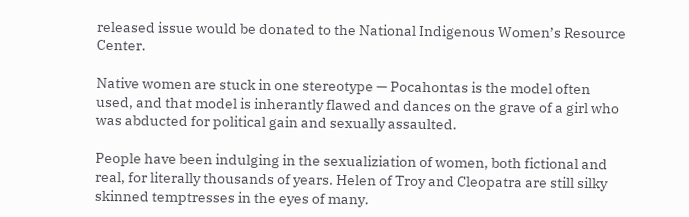released issue would be donated to the National Indigenous Women’s Resource Center.

Native women are stuck in one stereotype — Pocahontas is the model often used, and that model is inherantly flawed and dances on the grave of a girl who was abducted for political gain and sexually assaulted.

People have been indulging in the sexualiziation of women, both fictional and real, for literally thousands of years. Helen of Troy and Cleopatra are still silky skinned temptresses in the eyes of many.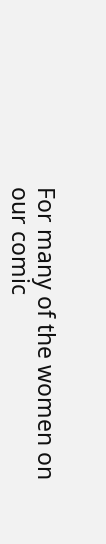For many of the women on our comic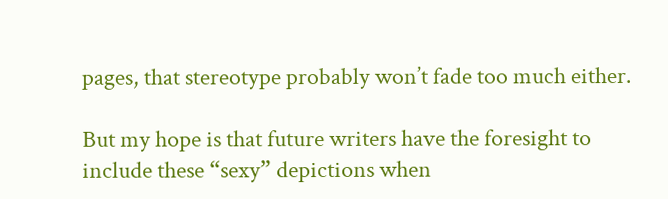pages, that stereotype probably won’t fade too much either.

But my hope is that future writers have the foresight to include these “sexy” depictions when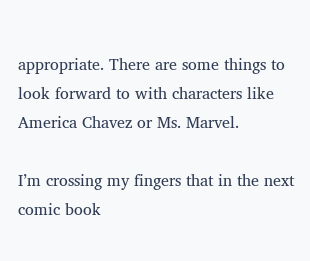appropriate. There are some things to look forward to with characters like America Chavez or Ms. Marvel.

I’m crossing my fingers that in the next comic book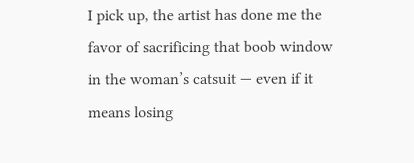I pick up, the artist has done me the favor of sacrificing that boob window in the woman’s catsuit — even if it means losing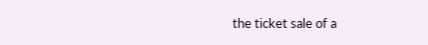the ticket sale of a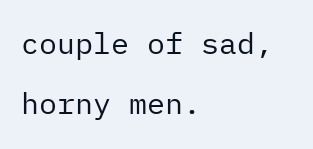couple of sad, horny men.